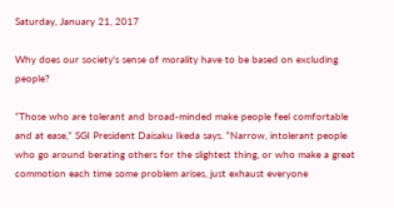Saturday, January 21, 2017

Why does our society's sense of morality have to be based on excluding people?

“Those who are tolerant and broad-minded make people feel comfortable and at ease,” SGI President Daisaku Ikeda says. “Narrow, intolerant people who go around berating others for the slightest thing, or who make a great commotion each time some problem arises, just exhaust everyone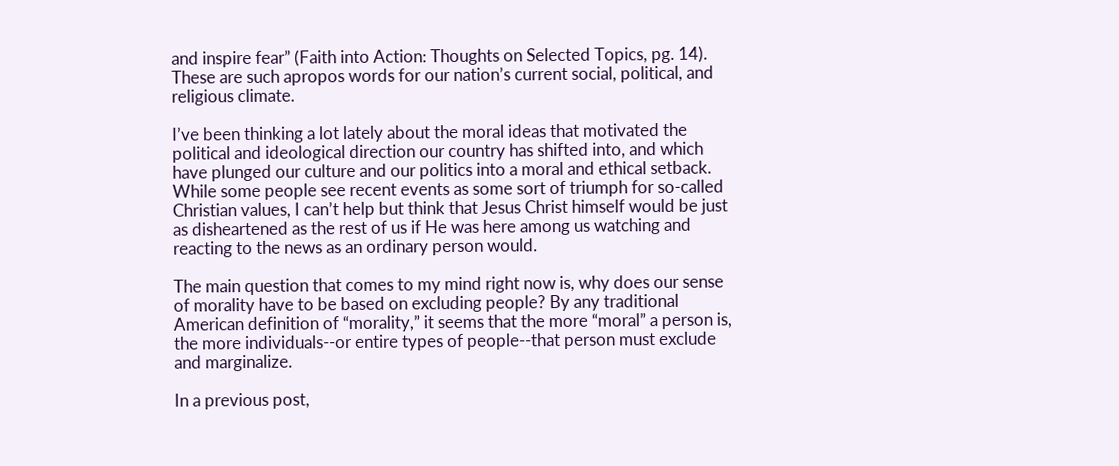and inspire fear” (Faith into Action: Thoughts on Selected Topics, pg. 14). These are such apropos words for our nation’s current social, political, and religious climate.

I’ve been thinking a lot lately about the moral ideas that motivated the political and ideological direction our country has shifted into, and which have plunged our culture and our politics into a moral and ethical setback. While some people see recent events as some sort of triumph for so-called Christian values, I can’t help but think that Jesus Christ himself would be just as disheartened as the rest of us if He was here among us watching and reacting to the news as an ordinary person would.

The main question that comes to my mind right now is, why does our sense of morality have to be based on excluding people? By any traditional American definition of “morality,” it seems that the more “moral” a person is, the more individuals--or entire types of people--that person must exclude and marginalize.

In a previous post,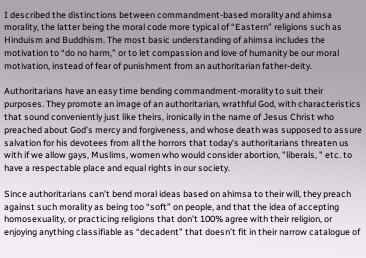I described the distinctions between commandment-based morality and ahimsa morality, the latter being the moral code more typical of “Eastern” religions such as Hinduism and Buddhism. The most basic understanding of ahimsa includes the motivation to “do no harm,” or to let compassion and love of humanity be our moral motivation, instead of fear of punishment from an authoritarian father-deity.

Authoritarians have an easy time bending commandment-morality to suit their purposes. They promote an image of an authoritarian, wrathful God, with characteristics that sound conveniently just like theirs, ironically in the name of Jesus Christ who preached about God’s mercy and forgiveness, and whose death was supposed to assure salvation for his devotees from all the horrors that today’s authoritarians threaten us with if we allow gays, Muslims, women who would consider abortion, "liberals, " etc. to have a respectable place and equal rights in our society.

Since authoritarians can’t bend moral ideas based on ahimsa to their will, they preach against such morality as being too “soft” on people, and that the idea of accepting homosexuality, or practicing religions that don’t 100% agree with their religion, or enjoying anything classifiable as “decadent” that doesn’t fit in their narrow catalogue of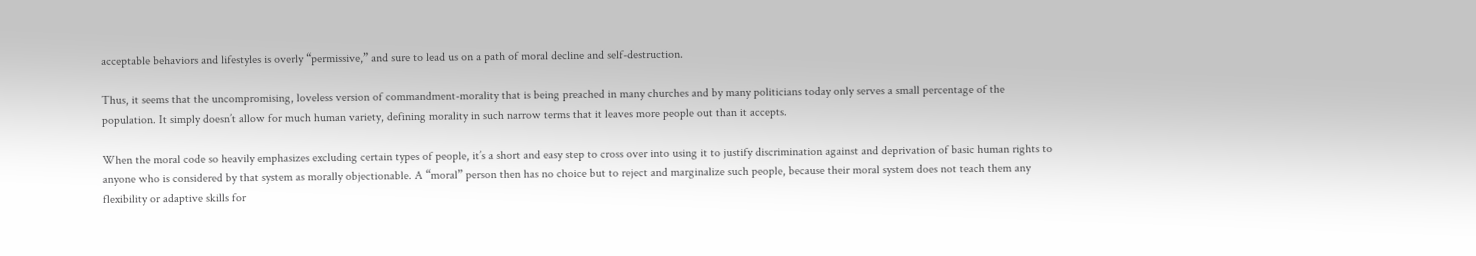acceptable behaviors and lifestyles is overly “permissive,” and sure to lead us on a path of moral decline and self-destruction.

Thus, it seems that the uncompromising, loveless version of commandment-morality that is being preached in many churches and by many politicians today only serves a small percentage of the population. It simply doesn’t allow for much human variety, defining morality in such narrow terms that it leaves more people out than it accepts.

When the moral code so heavily emphasizes excluding certain types of people, it’s a short and easy step to cross over into using it to justify discrimination against and deprivation of basic human rights to anyone who is considered by that system as morally objectionable. A “moral” person then has no choice but to reject and marginalize such people, because their moral system does not teach them any flexibility or adaptive skills for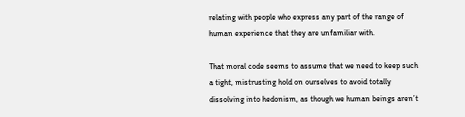relating with people who express any part of the range of human experience that they are unfamiliar with.

That moral code seems to assume that we need to keep such a tight, mistrusting hold on ourselves to avoid totally dissolving into hedonism, as though we human beings aren’t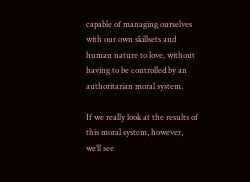capable of managing ourselves with our own skillsets and human nature to love, without having to be controlled by an authoritarian moral system.

If we really look at the results of this moral system, however, we’ll see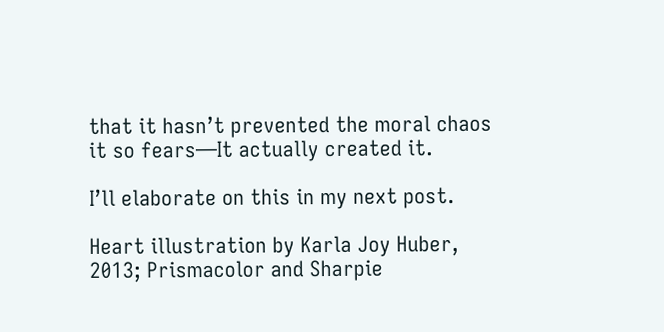that it hasn’t prevented the moral chaos it so fears—It actually created it.

I’ll elaborate on this in my next post.

Heart illustration by Karla Joy Huber, 2013; Prismacolor and Sharpie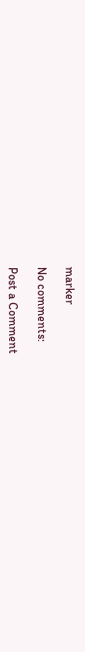marker

No comments:

Post a Comment